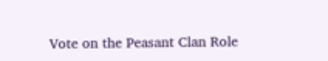Vote on the Peasant Clan Role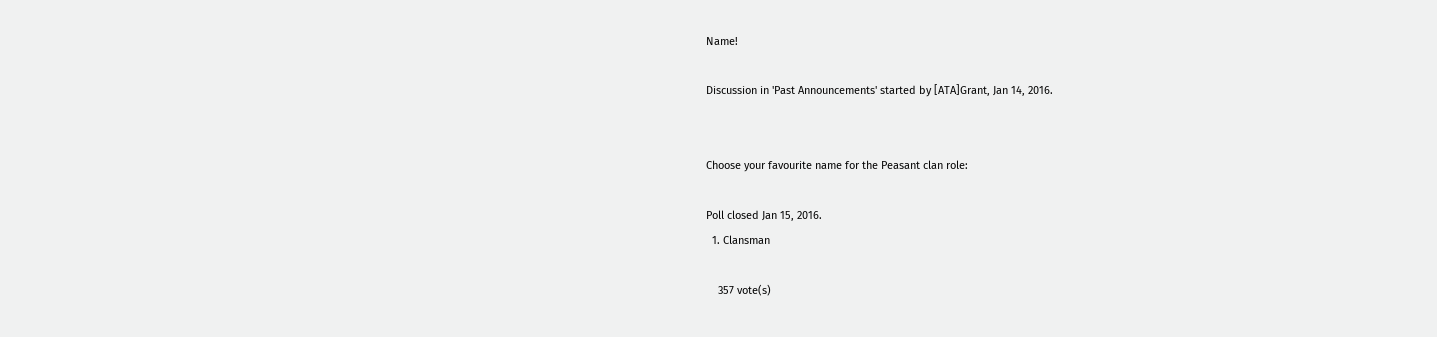Name!

Discussion in 'Past Announcements' started by [ATA]Grant, Jan 14, 2016.


Choose your favourite name for the Peasant clan role:

Poll closed Jan 15, 2016.
  1. Clansman

    357 vote(s)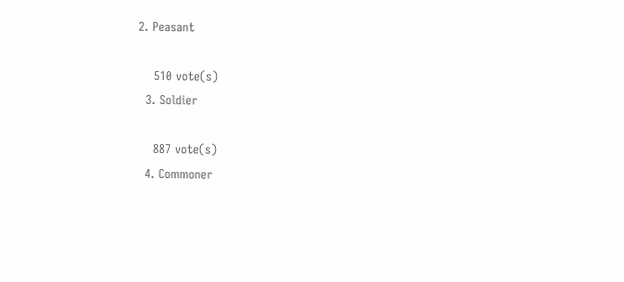2. Peasant

    510 vote(s)
  3. Soldier

    887 vote(s)
  4. Commoner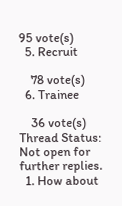95 vote(s)
  5. Recruit

    78 vote(s)
  6. Trainee

    36 vote(s)
Thread Status:
Not open for further replies.
  1. How about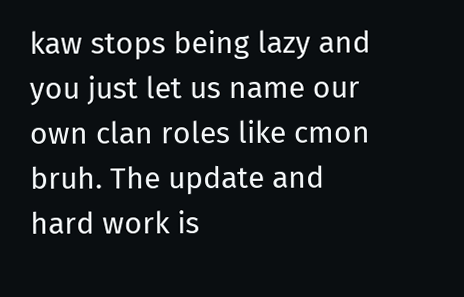kaw stops being lazy and you just let us name our own clan roles like cmon bruh. The update and hard work is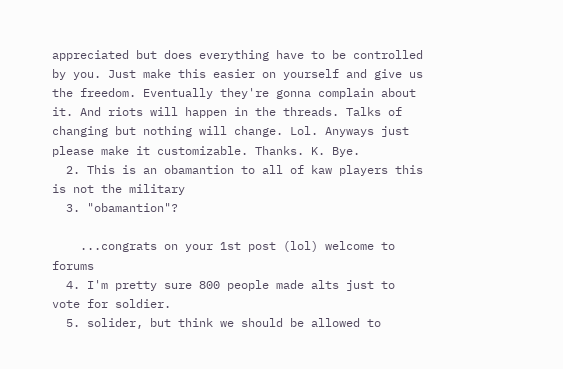appreciated but does everything have to be controlled by you. Just make this easier on yourself and give us the freedom. Eventually they're gonna complain about it. And riots will happen in the threads. Talks of changing but nothing will change. Lol. Anyways just please make it customizable. Thanks. K. Bye.
  2. This is an obamantion to all of kaw players this is not the military
  3. "obamantion"?

    ...congrats on your 1st post (lol) welcome to forums
  4. I'm pretty sure 800 people made alts just to vote for soldier.
  5. solider, but think we should be allowed to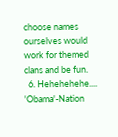choose names ourselves would work for themed clans and be fun.
  6. Hehehehehe.... 'Obama'-Nation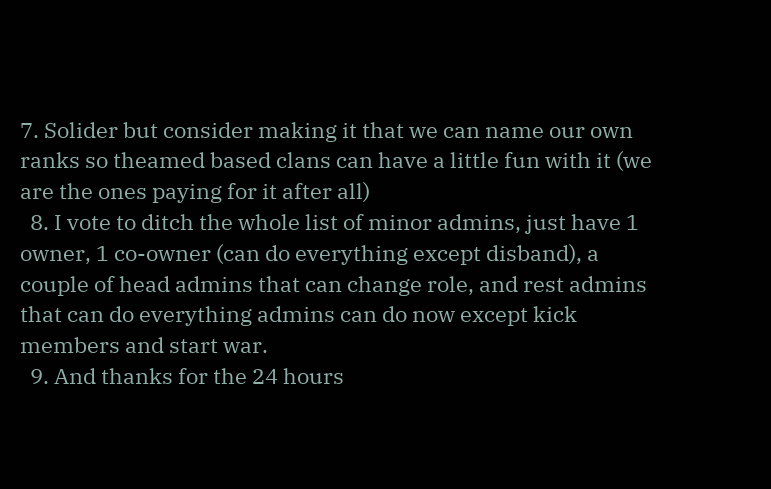7. Solider but consider making it that we can name our own ranks so theamed based clans can have a little fun with it (we are the ones paying for it after all)
  8. I vote to ditch the whole list of minor admins, just have 1 owner, 1 co-owner (can do everything except disband), a couple of head admins that can change role, and rest admins that can do everything admins can do now except kick members and start war.
  9. And thanks for the 24 hours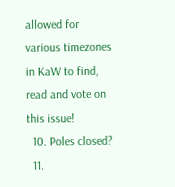allowed for various timezones in KaW to find, read and vote on this issue!
  10. Poles closed?
  11.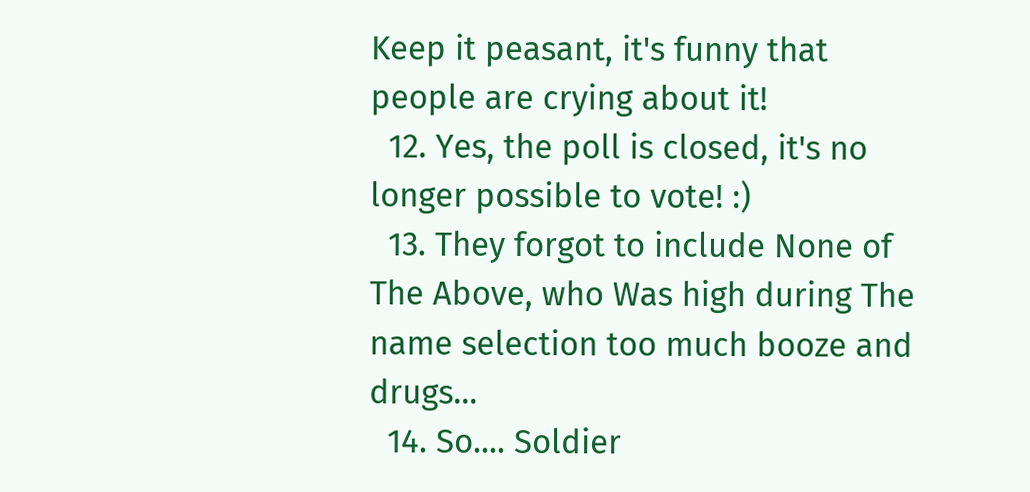Keep it peasant, it's funny that people are crying about it!
  12. Yes, the poll is closed, it's no longer possible to vote! :)
  13. They forgot to include None of The Above, who Was high during The name selection too much booze and drugs...
  14. So.... Soldier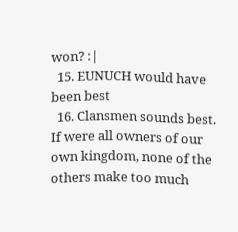won? :|
  15. EUNUCH would have been best
  16. Clansmen sounds best. If were all owners of our own kingdom, none of the others make too much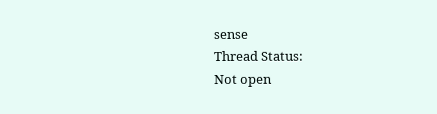sense
Thread Status:
Not open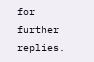for further replies.